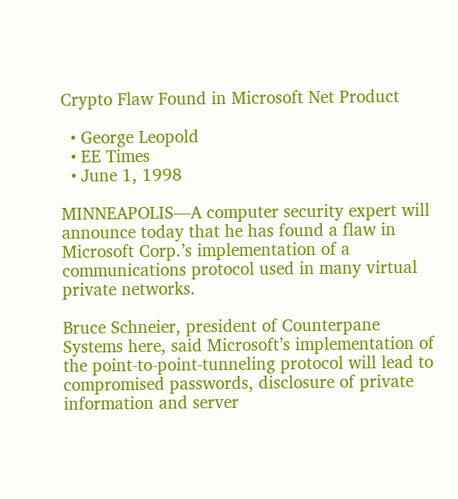Crypto Flaw Found in Microsoft Net Product

  • George Leopold
  • EE Times
  • June 1, 1998

MINNEAPOLIS—A computer security expert will announce today that he has found a flaw in Microsoft Corp.’s implementation of a communications protocol used in many virtual private networks.

Bruce Schneier, president of Counterpane Systems here, said Microsoft’s implementation of the point-to-point-tunneling protocol will lead to compromised passwords, disclosure of private information and server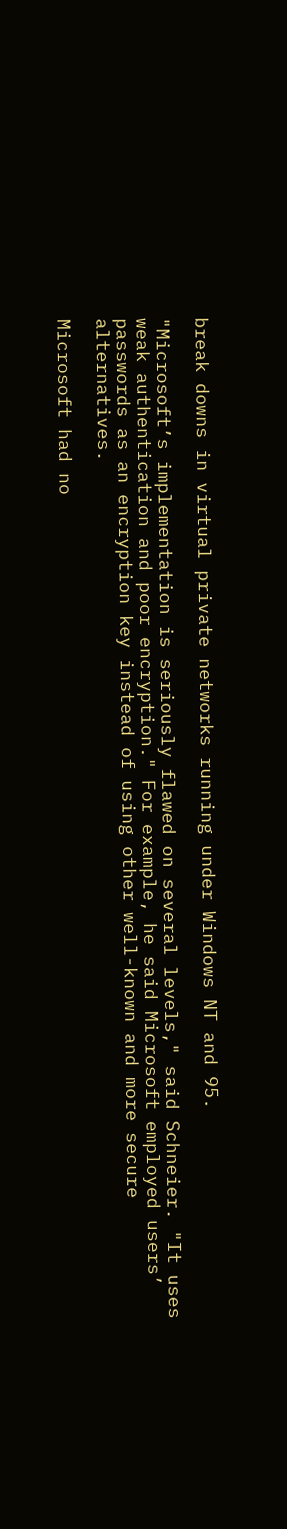break downs in virtual private networks running under Windows NT and 95.

"Microsoft’s implementation is seriously flawed on several levels," said Schneier. "It uses weak authentication and poor encryption." For example, he said Microsoft employed users’ passwords as an encryption key instead of using other well-known and more secure alternatives.

Microsoft had no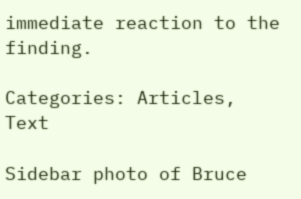immediate reaction to the finding.

Categories: Articles, Text

Sidebar photo of Bruce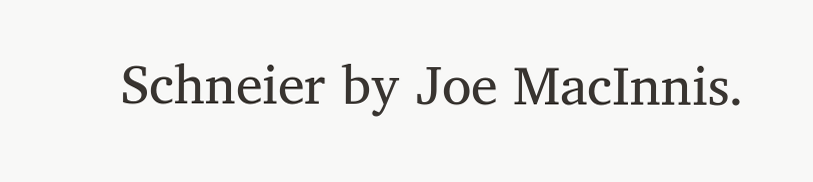Schneier by Joe MacInnis.